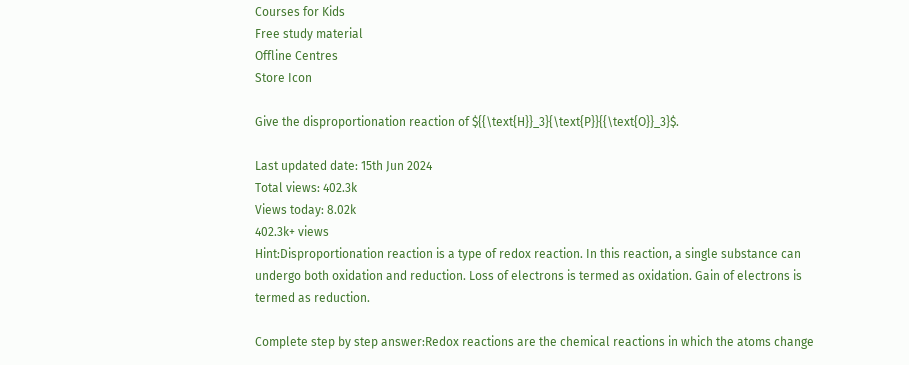Courses for Kids
Free study material
Offline Centres
Store Icon

Give the disproportionation reaction of ${{\text{H}}_3}{\text{P}}{{\text{O}}_3}$.

Last updated date: 15th Jun 2024
Total views: 402.3k
Views today: 8.02k
402.3k+ views
Hint:Disproportionation reaction is a type of redox reaction. In this reaction, a single substance can undergo both oxidation and reduction. Loss of electrons is termed as oxidation. Gain of electrons is termed as reduction.

Complete step by step answer:Redox reactions are the chemical reactions in which the atoms change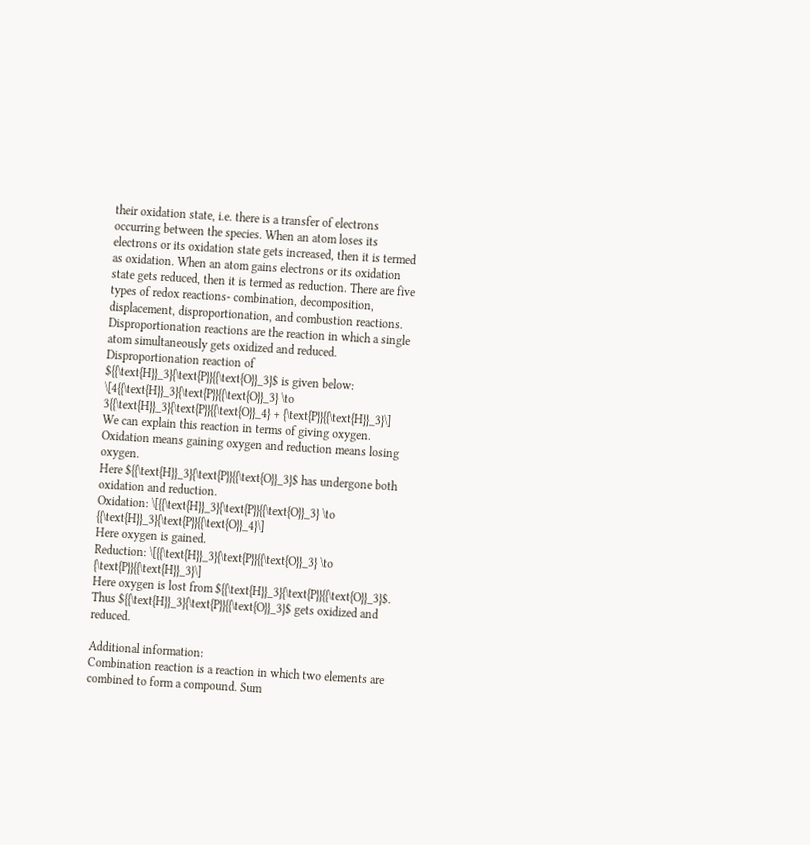their oxidation state, i.e. there is a transfer of electrons occurring between the species. When an atom loses its electrons or its oxidation state gets increased, then it is termed as oxidation. When an atom gains electrons or its oxidation state gets reduced, then it is termed as reduction. There are five types of redox reactions- combination, decomposition, displacement, disproportionation, and combustion reactions.
Disproportionation reactions are the reaction in which a single atom simultaneously gets oxidized and reduced. Disproportionation reaction of ${{\text{H}}_3}{\text{P}}{{\text{O}}_3}$ is given below:
\[4{{\text{H}}_3}{\text{P}}{{\text{O}}_3} \to 3{{\text{H}}_3}{\text{P}}{{\text{O}}_4} + {\text{P}}{{\text{H}}_3}\]
We can explain this reaction in terms of giving oxygen. Oxidation means gaining oxygen and reduction means losing oxygen.
Here ${{\text{H}}_3}{\text{P}}{{\text{O}}_3}$ has undergone both oxidation and reduction.
Oxidation: \[{{\text{H}}_3}{\text{P}}{{\text{O}}_3} \to {{\text{H}}_3}{\text{P}}{{\text{O}}_4}\]
Here oxygen is gained.
Reduction: \[{{\text{H}}_3}{\text{P}}{{\text{O}}_3} \to {\text{P}}{{\text{H}}_3}\]
Here oxygen is lost from ${{\text{H}}_3}{\text{P}}{{\text{O}}_3}$.
Thus ${{\text{H}}_3}{\text{P}}{{\text{O}}_3}$ gets oxidized and reduced.

Additional information:
Combination reaction is a reaction in which two elements are combined to form a compound. Sum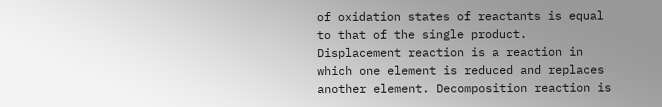of oxidation states of reactants is equal to that of the single product. Displacement reaction is a reaction in which one element is reduced and replaces another element. Decomposition reaction is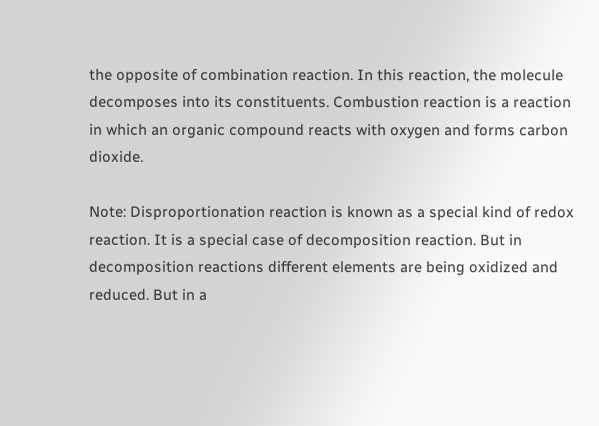the opposite of combination reaction. In this reaction, the molecule decomposes into its constituents. Combustion reaction is a reaction in which an organic compound reacts with oxygen and forms carbon dioxide.

Note: Disproportionation reaction is known as a special kind of redox reaction. It is a special case of decomposition reaction. But in decomposition reactions different elements are being oxidized and reduced. But in a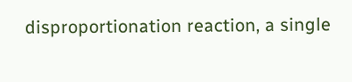disproportionation reaction, a single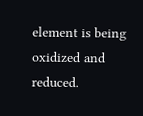element is being oxidized and reduced.